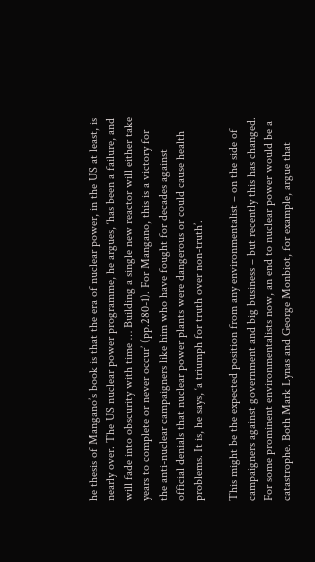he thesis of Mangano’s book is that the era of nuclear power, in the US at least, is nearly over. The US nuclear power programme, he argues, ‘has been a failure, and will fade into obscurity with time … Building a single new reactor will either take years to complete or never occur’ (pp.280-1). For Mangano, this is a victory for the anti-nuclear campaigners like him who have fought for decades against official denials that nuclear power plants were dangerous or could cause health problems. It is, he says, ‘a triumph for truth over non-truth’.

This might be the expected position from any environmentalist – on the side of campaigners against government and big business – but recently this has changed. For some prominent environmentalists now, an end to nuclear power would be a catastrophe. Both Mark Lynas and George Monbiot, for example, argue that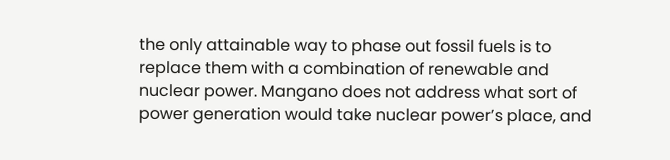the only attainable way to phase out fossil fuels is to replace them with a combination of renewable and nuclear power. Mangano does not address what sort of power generation would take nuclear power’s place, and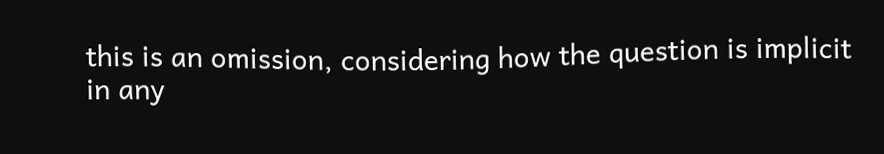this is an omission, considering how the question is implicit in any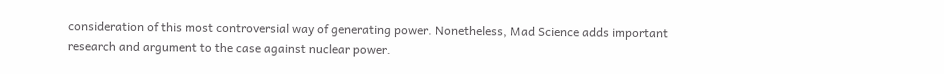consideration of this most controversial way of generating power. Nonetheless, Mad Science adds important research and argument to the case against nuclear power.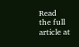Read the full article at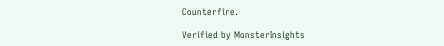Counterfire.

Verified by MonsterInsights